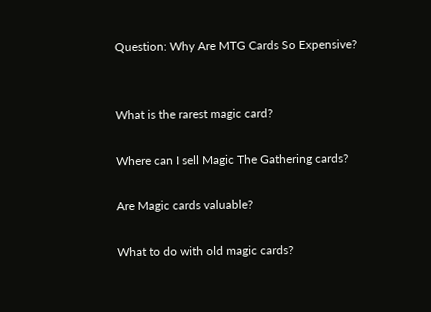Question: Why Are MTG Cards So Expensive?


What is the rarest magic card?

Where can I sell Magic The Gathering cards?

Are Magic cards valuable?

What to do with old magic cards?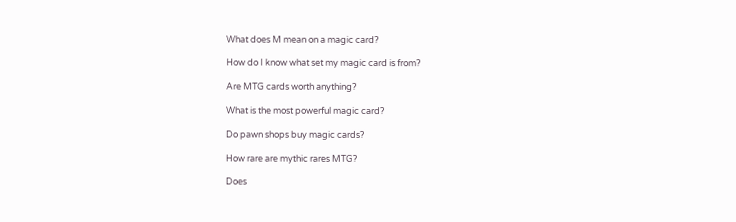What does M mean on a magic card?

How do I know what set my magic card is from?

Are MTG cards worth anything?

What is the most powerful magic card?

Do pawn shops buy magic cards?

How rare are mythic rares MTG?

Does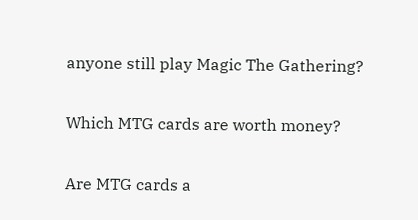anyone still play Magic The Gathering?

Which MTG cards are worth money?

Are MTG cards a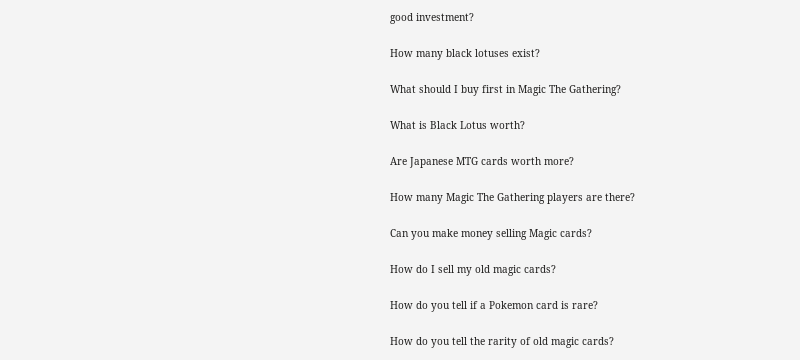good investment?

How many black lotuses exist?

What should I buy first in Magic The Gathering?

What is Black Lotus worth?

Are Japanese MTG cards worth more?

How many Magic The Gathering players are there?

Can you make money selling Magic cards?

How do I sell my old magic cards?

How do you tell if a Pokemon card is rare?

How do you tell the rarity of old magic cards?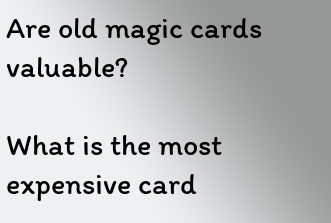Are old magic cards valuable?

What is the most expensive card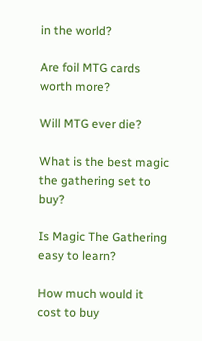in the world?

Are foil MTG cards worth more?

Will MTG ever die?

What is the best magic the gathering set to buy?

Is Magic The Gathering easy to learn?

How much would it cost to buy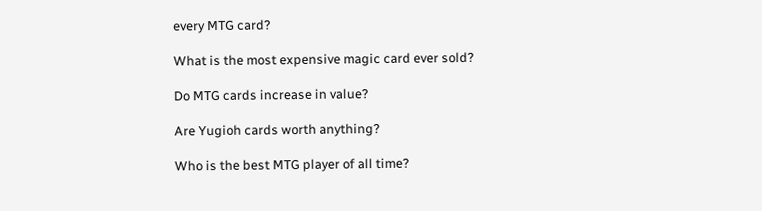every MTG card?

What is the most expensive magic card ever sold?

Do MTG cards increase in value?

Are Yugioh cards worth anything?

Who is the best MTG player of all time?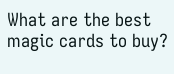What are the best magic cards to buy?